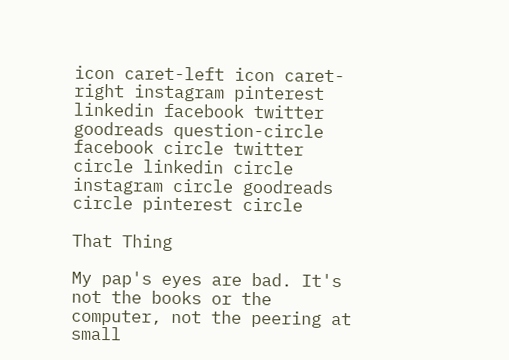icon caret-left icon caret-right instagram pinterest linkedin facebook twitter goodreads question-circle facebook circle twitter circle linkedin circle instagram circle goodreads circle pinterest circle

That Thing

My pap's eyes are bad. It's not the books or the computer, not the peering at small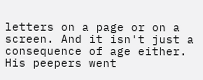letters on a page or on a screen. And it isn't just a consequence of age either. His peepers went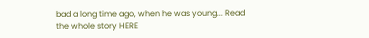bad a long time ago, when he was young... Read the whole story HERE